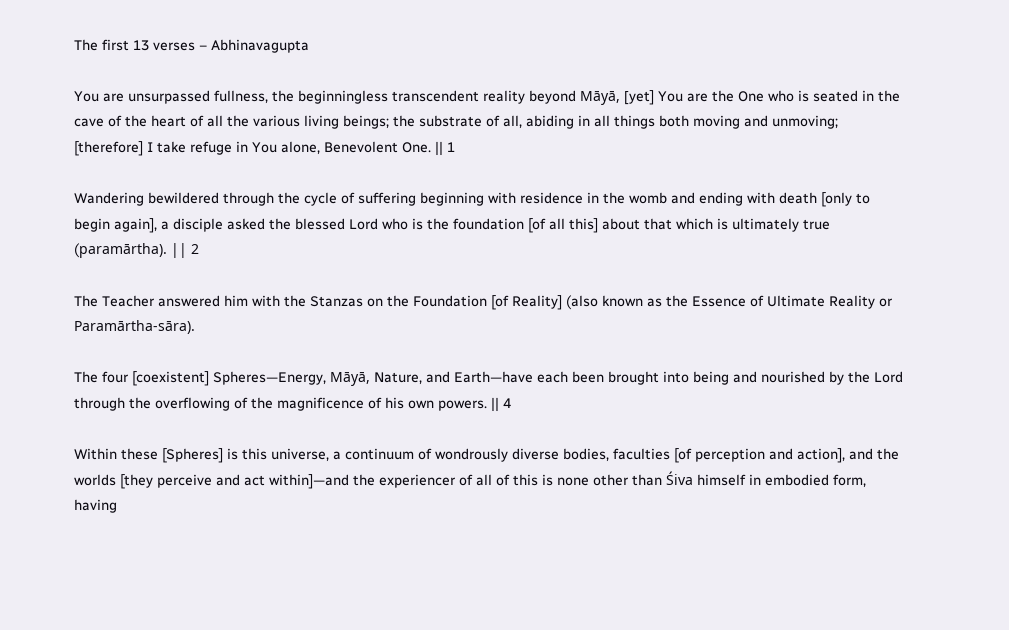The first 13 verses – Abhinavagupta

You are unsurpassed fullness, the beginningless transcendent reality beyond Māyā, [yet] You are the One who is seated in the cave of the heart of all the various living beings; the substrate of all, abiding in all things both moving and unmoving; [therefore] I take refuge in You alone, Benevolent One. || 1

Wandering bewildered through the cycle of suffering beginning with residence in the womb and ending with death [only to begin again], a disciple asked the blessed Lord who is the foundation [of all this] about that which is ultimately true (paramārtha). || 2

The Teacher answered him with the Stanzas on the Foundation [of Reality] (also known as the Essence of Ultimate Reality or Paramārtha-sāra).

The four [coexistent] Spheres—Energy, Māyā, Nature, and Earth—have each been brought into being and nourished by the Lord through the overflowing of the magnificence of his own powers. || 4

Within these [Spheres] is this universe, a continuum of wondrously diverse bodies, faculties [of perception and action], and the worlds [they perceive and act within]—and the experiencer of all of this is none other than Śiva himself in embodied form, having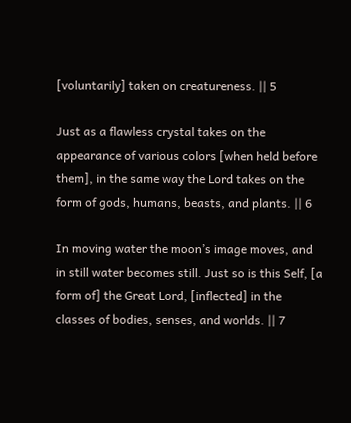[voluntarily] taken on creatureness. || 5

Just as a flawless crystal takes on the appearance of various colors [when held before them], in the same way the Lord takes on the form of gods, humans, beasts, and plants. || 6

In moving water the moon’s image moves, and in still water becomes still. Just so is this Self, [a form of] the Great Lord, [inflected] in the classes of bodies, senses, and worlds. || 7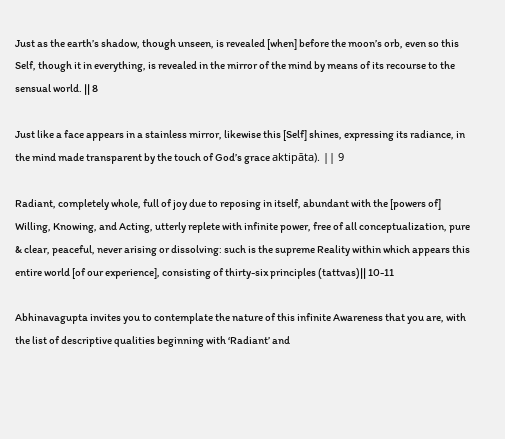Just as the earth’s shadow, though unseen, is revealed [when] before the moon’s orb, even so this Self, though it in everything, is revealed in the mirror of the mind by means of its recourse to the sensual world. || 8

Just like a face appears in a stainless mirror, likewise this [Self] shines, expressing its radiance, in the mind made transparent by the touch of God’s grace aktipāta). || 9

Radiant, completely whole, full of joy due to reposing in itself, abundant with the [powers of] Willing, Knowing, and Acting, utterly replete with infinite power, free of all conceptualization, pure & clear, peaceful, never arising or dissolving: such is the supreme Reality within which appears this entire world [of our experience], consisting of thirty-six principles (tattvas)|| 10-11

Abhinavagupta invites you to contemplate the nature of this infinite Awareness that you are, with the list of descriptive qualities beginning with ‘Radiant’ and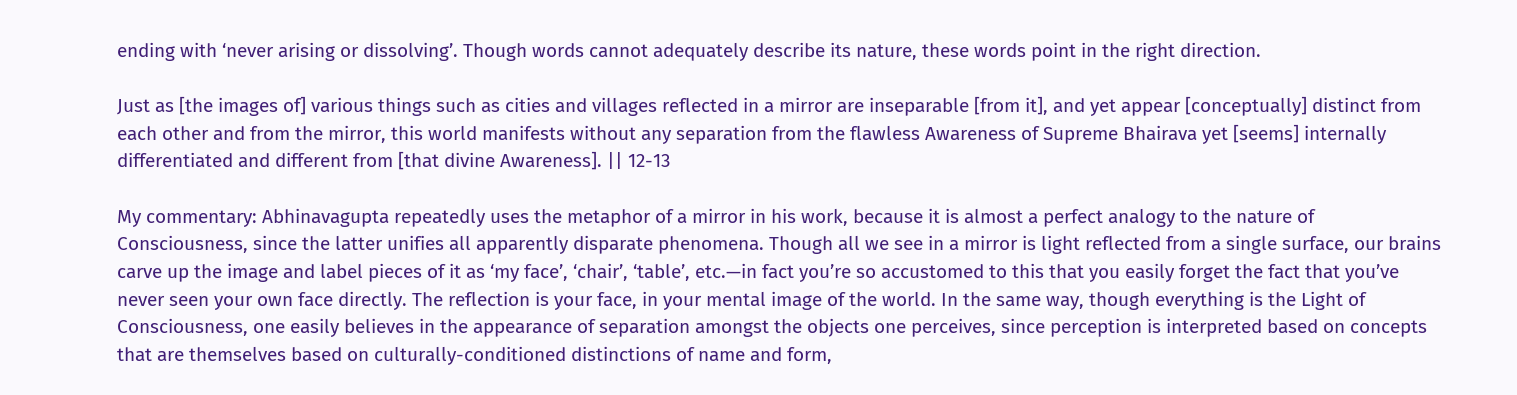ending with ‘never arising or dissolving’. Though words cannot adequately describe its nature, these words point in the right direction.

Just as [the images of] various things such as cities and villages reflected in a mirror are inseparable [from it], and yet appear [conceptually] distinct from each other and from the mirror, this world manifests without any separation from the flawless Awareness of Supreme Bhairava yet [seems] internally differentiated and different from [that divine Awareness]. || 12-13

My commentary: Abhinavagupta repeatedly uses the metaphor of a mirror in his work, because it is almost a perfect analogy to the nature of Consciousness, since the latter unifies all apparently disparate phenomena. Though all we see in a mirror is light reflected from a single surface, our brains carve up the image and label pieces of it as ‘my face’, ‘chair’, ‘table’, etc.—in fact you’re so accustomed to this that you easily forget the fact that you’ve never seen your own face directly. The reflection is your face, in your mental image of the world. In the same way, though everything is the Light of Consciousness, one easily believes in the appearance of separation amongst the objects one perceives, since perception is interpreted based on concepts that are themselves based on culturally-conditioned distinctions of name and form,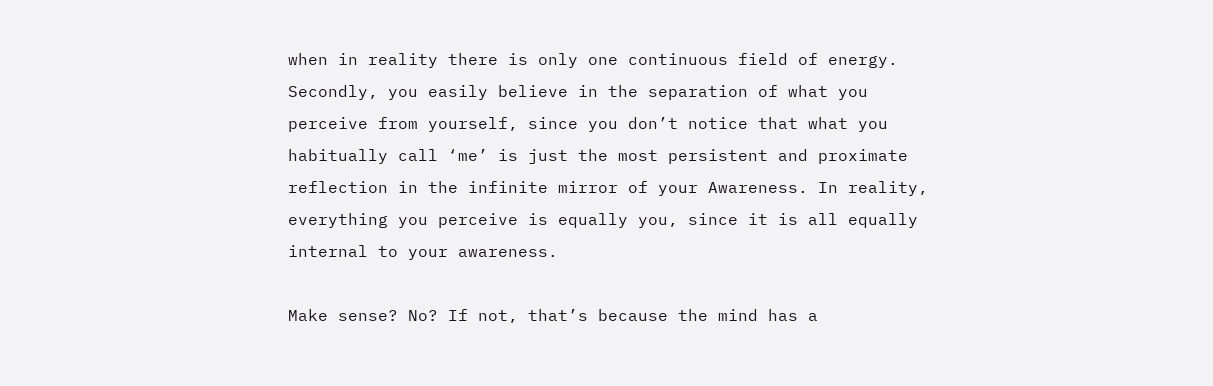when in reality there is only one continuous field of energy. Secondly, you easily believe in the separation of what you perceive from yourself, since you don’t notice that what you habitually call ‘me’ is just the most persistent and proximate reflection in the infinite mirror of your Awareness. In reality, everything you perceive is equally you, since it is all equally internal to your awareness.

Make sense? No? If not, that’s because the mind has a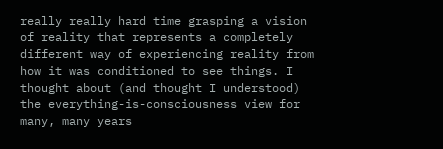really really hard time grasping a vision of reality that represents a completely different way of experiencing reality from how it was conditioned to see things. I thought about (and thought I understood) the everything-is-consciousness view for many, many years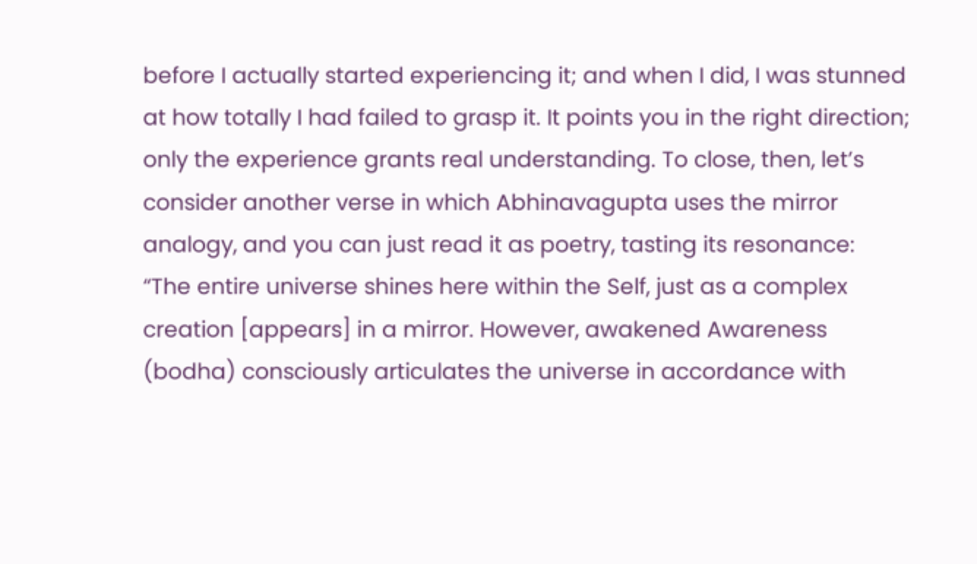before I actually started experiencing it; and when I did, I was stunned at how totally I had failed to grasp it. It points you in the right direction; only the experience grants real understanding. To close, then, let’s consider another verse in which Abhinavagupta uses the mirror analogy, and you can just read it as poetry, tasting its resonance:
“The entire universe shines here within the Self, just as a complex creation [appears] in a mirror. However, awakened Awareness (bodha) consciously articulates the universe in accordance with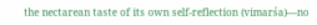the nectarean taste of its own self-reflection (vimarśa)—no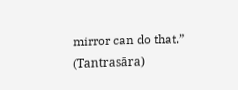mirror can do that.” (Tantrasāra)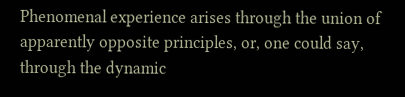Phenomenal experience arises through the union of apparently opposite principles, or, one could say, through the dynamic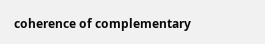coherence of complementary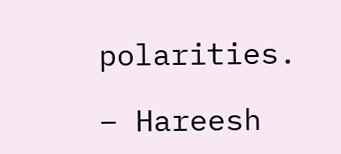polarities.

– Hareesh